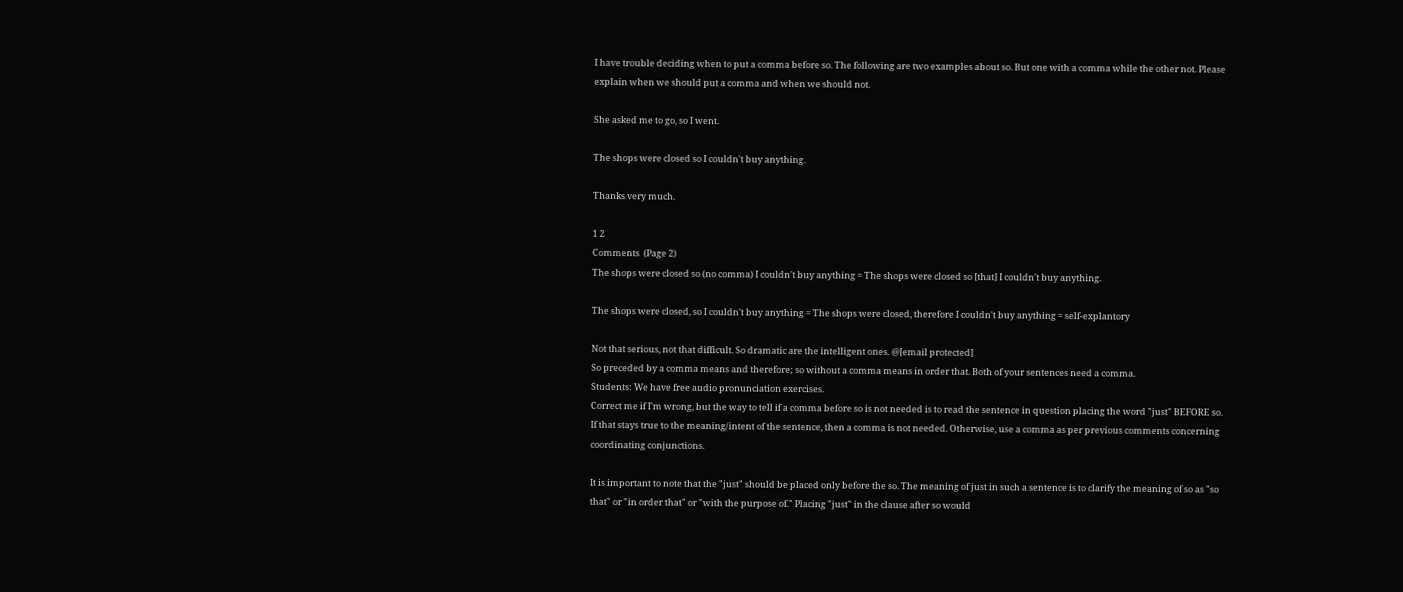I have trouble deciding when to put a comma before so. The following are two examples about so. But one with a comma while the other not. Please explain when we should put a comma and when we should not.

She asked me to go, so I went.

The shops were closed so I couldn't buy anything.

Thanks very much.

1 2
Comments  (Page 2)
The shops were closed so (no comma) I couldn't buy anything = The shops were closed so [that] I couldn't buy anything.

The shops were closed, so I couldn't buy anything = The shops were closed, therefore I couldn't buy anything = self-explantory

Not that serious, not that difficult. So dramatic are the intelligent ones. @[email protected]
So preceded by a comma means and therefore; so without a comma means in order that. Both of your sentences need a comma.
Students: We have free audio pronunciation exercises.
Correct me if I'm wrong, but the way to tell if a comma before so is not needed is to read the sentence in question placing the word "just" BEFORE so. If that stays true to the meaning/intent of the sentence, then a comma is not needed. Otherwise, use a comma as per previous comments concerning coordinating conjunctions.

It is important to note that the "just" should be placed only before the so. The meaning of just in such a sentence is to clarify the meaning of so as "so that" or "in order that" or "with the purpose of." Placing "just" in the clause after so would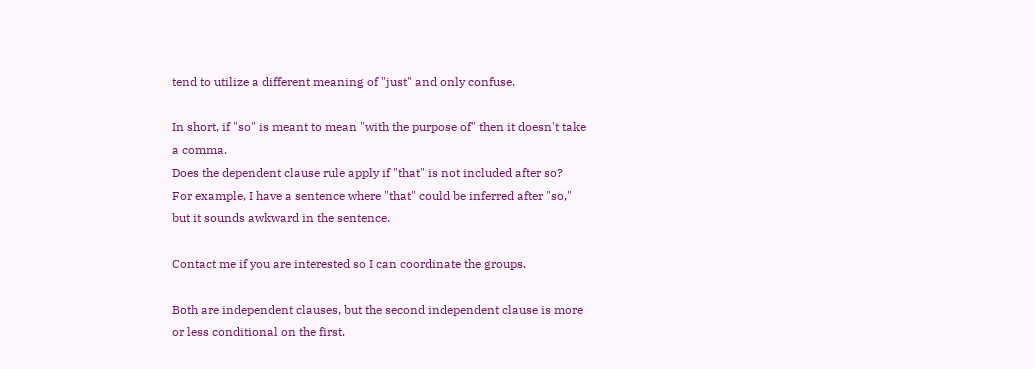tend to utilize a different meaning of "just" and only confuse.

In short, if "so" is meant to mean "with the purpose of" then it doesn't take a comma.
Does the dependent clause rule apply if "that" is not included after so?
For example, I have a sentence where "that" could be inferred after "so," but it sounds awkward in the sentence.

Contact me if you are interested so I can coordinate the groups.

Both are independent clauses, but the second independent clause is more or less conditional on the first.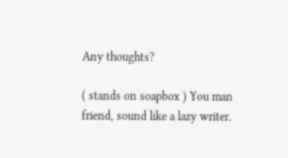Any thoughts?

( stands on soapbox ) You man friend, sound like a lazy writer.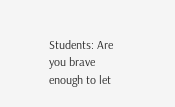Students: Are you brave enough to let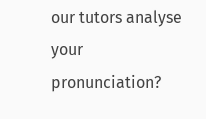our tutors analyse your pronunciation?